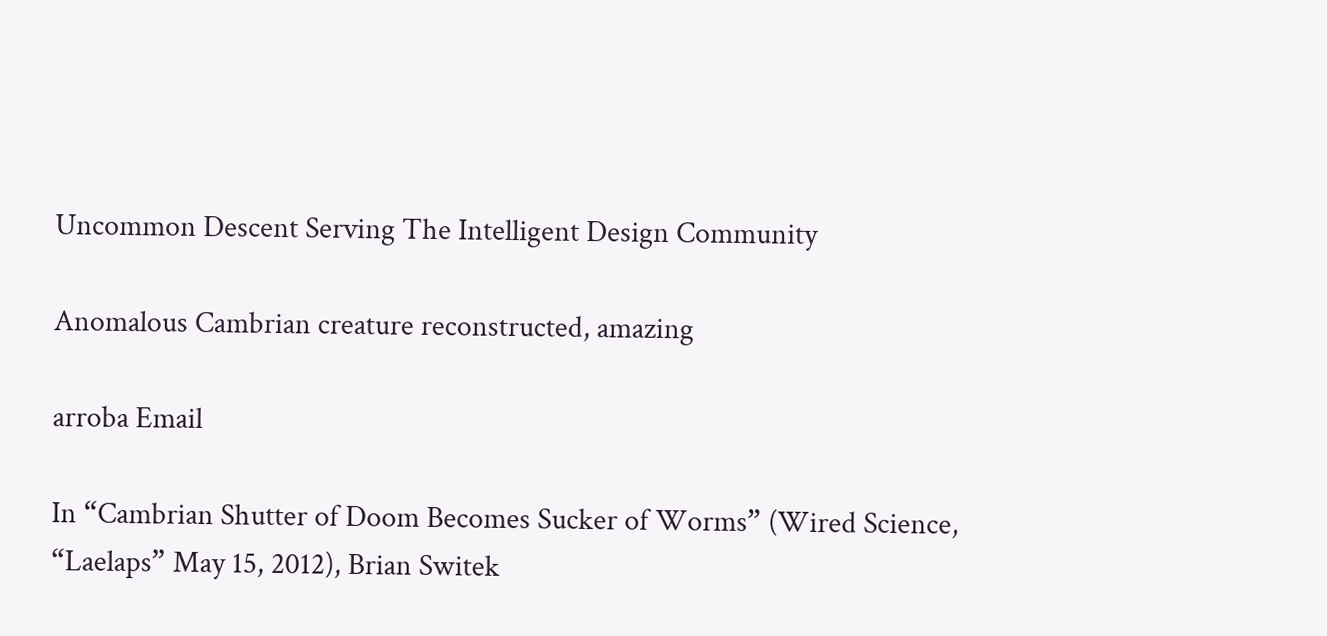Uncommon Descent Serving The Intelligent Design Community

Anomalous Cambrian creature reconstructed, amazing

arroba Email

In “Cambrian Shutter of Doom Becomes Sucker of Worms” (Wired Science, “Laelaps” May 15, 2012), Brian Switek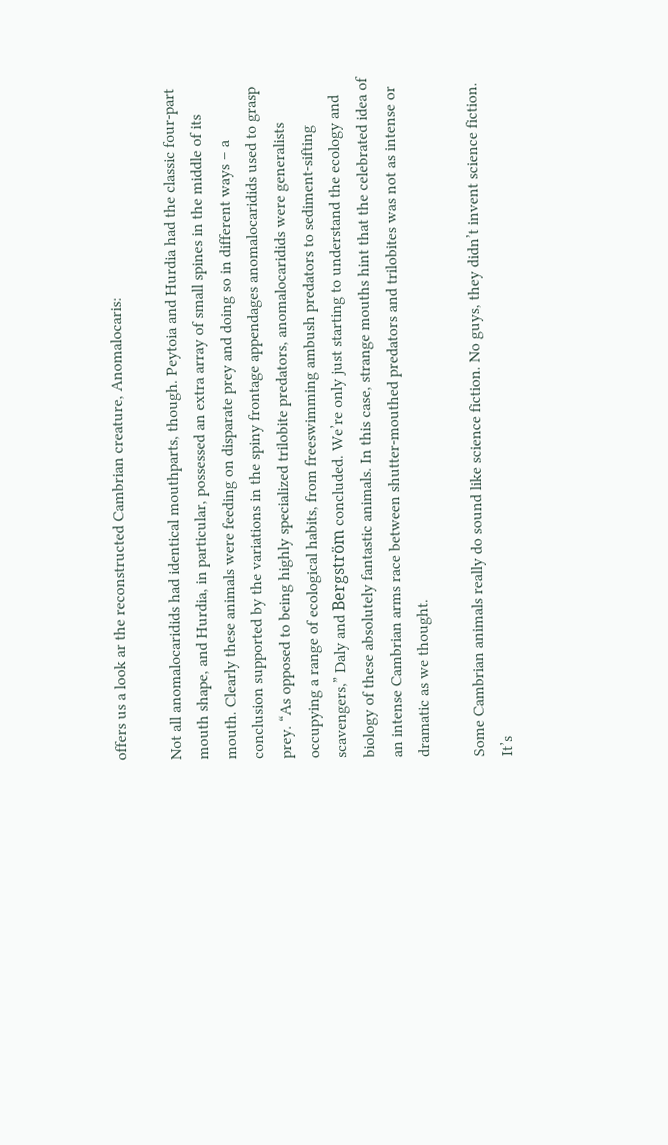offers us a look ar the reconstructed Cambrian creature, Anomalocaris:

Not all anomalocaridids had identical mouthparts, though. Peytoia and Hurdia had the classic four-part mouth shape, and Hurdia, in particular, possessed an extra array of small spines in the middle of its mouth. Clearly these animals were feeding on disparate prey and doing so in different ways – a conclusion supported by the variations in the spiny frontage appendages anomalocaridids used to grasp prey. “As opposed to being highly specialized trilobite predators, anomalocaridids were generalists occupying a range of ecological habits, from freeswimming ambush predators to sediment-sifting scavengers,” Daly and Bergström concluded. We’re only just starting to understand the ecology and biology of these absolutely fantastic animals. In this case, strange mouths hint that the celebrated idea of an intense Cambrian arms race between shutter-mouthed predators and trilobites was not as intense or dramatic as we thought.

Some Cambrian animals really do sound like science fiction. No guys, they didn’t invent science fiction. It’s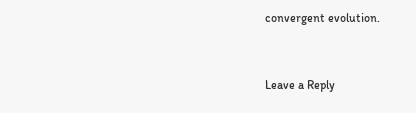convergent evolution.


Leave a Reply